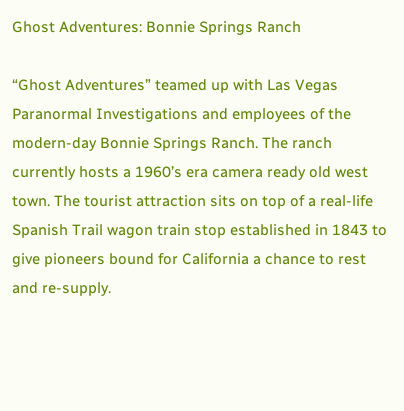Ghost Adventures: Bonnie Springs Ranch

“Ghost Adventures” teamed up with Las Vegas Paranormal Investigations and employees of the modern-day Bonnie Springs Ranch. The ranch currently hosts a 1960’s era camera ready old west town. The tourist attraction sits on top of a real-life Spanish Trail wagon train stop established in 1843 to give pioneers bound for California a chance to rest and re-supply.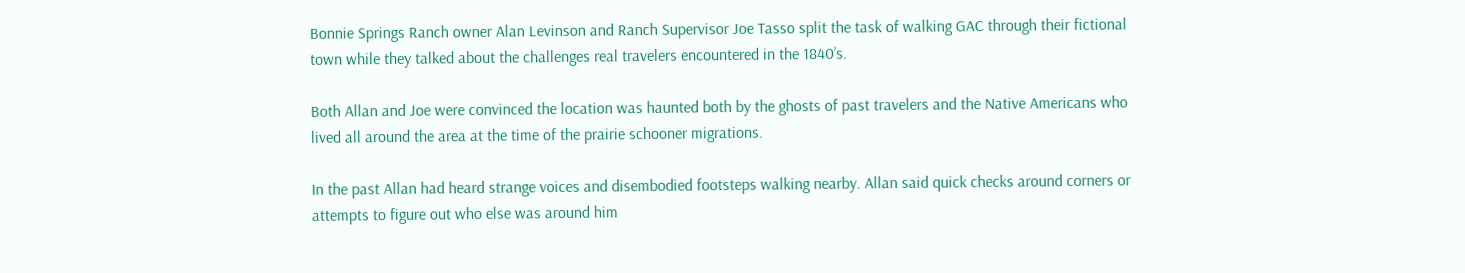Bonnie Springs Ranch owner Alan Levinson and Ranch Supervisor Joe Tasso split the task of walking GAC through their fictional town while they talked about the challenges real travelers encountered in the 1840’s.

Both Allan and Joe were convinced the location was haunted both by the ghosts of past travelers and the Native Americans who lived all around the area at the time of the prairie schooner migrations.

In the past Allan had heard strange voices and disembodied footsteps walking nearby. Allan said quick checks around corners or attempts to figure out who else was around him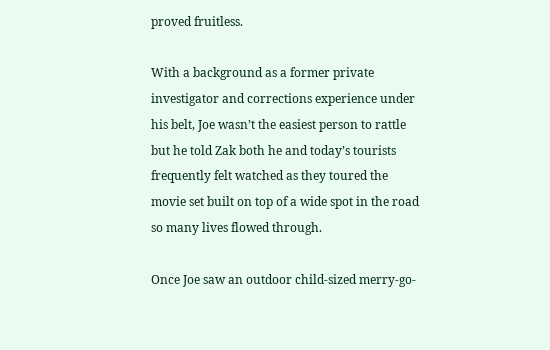proved fruitless.

With a background as a former private investigator and corrections experience under his belt, Joe wasn’t the easiest person to rattle but he told Zak both he and today’s tourists frequently felt watched as they toured the movie set built on top of a wide spot in the road so many lives flowed through.

Once Joe saw an outdoor child-sized merry-go-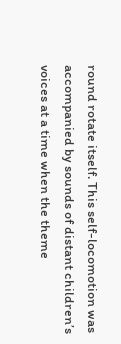round rotate itself. This self-locomotion was accompanied by sounds of distant children’s voices at a time when the theme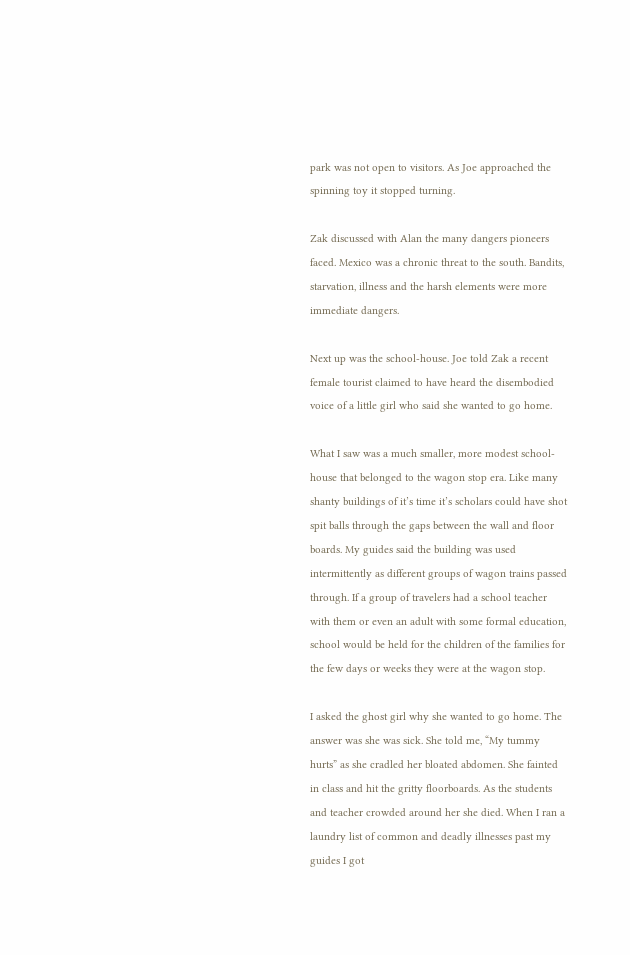park was not open to visitors. As Joe approached the spinning toy it stopped turning.

Zak discussed with Alan the many dangers pioneers faced. Mexico was a chronic threat to the south. Bandits, starvation, illness and the harsh elements were more immediate dangers.

Next up was the school-house. Joe told Zak a recent female tourist claimed to have heard the disembodied voice of a little girl who said she wanted to go home.

What I saw was a much smaller, more modest school-house that belonged to the wagon stop era. Like many shanty buildings of it’s time it’s scholars could have shot spit balls through the gaps between the wall and floor boards. My guides said the building was used intermittently as different groups of wagon trains passed through. If a group of travelers had a school teacher with them or even an adult with some formal education, school would be held for the children of the families for the few days or weeks they were at the wagon stop.

I asked the ghost girl why she wanted to go home. The answer was she was sick. She told me, “My tummy hurts” as she cradled her bloated abdomen. She fainted in class and hit the gritty floorboards. As the students and teacher crowded around her she died. When I ran a laundry list of common and deadly illnesses past my guides I got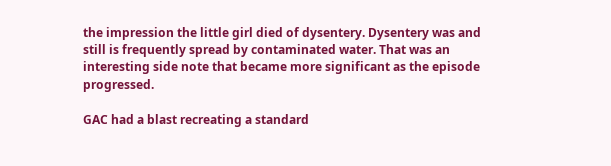the impression the little girl died of dysentery. Dysentery was and still is frequently spread by contaminated water. That was an interesting side note that became more significant as the episode progressed.

GAC had a blast recreating a standard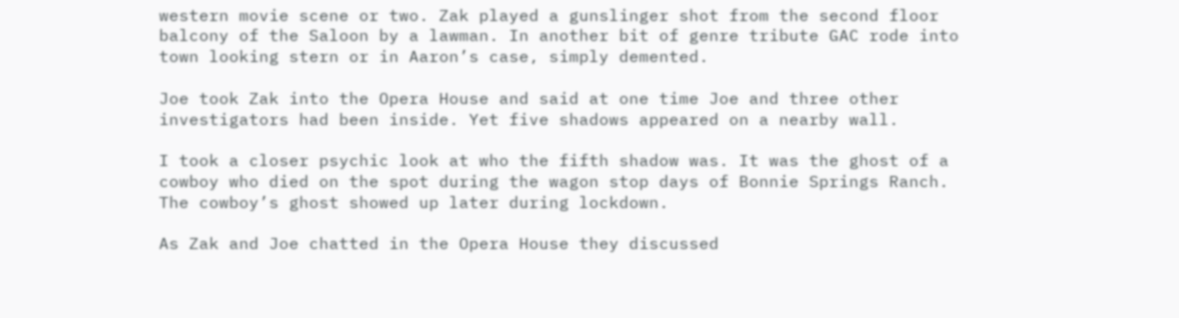western movie scene or two. Zak played a gunslinger shot from the second floor balcony of the Saloon by a lawman. In another bit of genre tribute GAC rode into town looking stern or in Aaron’s case, simply demented.

Joe took Zak into the Opera House and said at one time Joe and three other investigators had been inside. Yet five shadows appeared on a nearby wall.

I took a closer psychic look at who the fifth shadow was. It was the ghost of a cowboy who died on the spot during the wagon stop days of Bonnie Springs Ranch. The cowboy’s ghost showed up later during lockdown.

As Zak and Joe chatted in the Opera House they discussed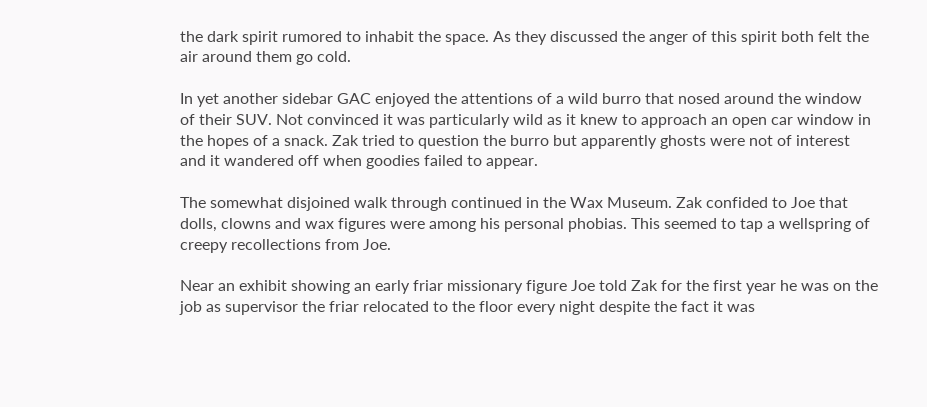the dark spirit rumored to inhabit the space. As they discussed the anger of this spirit both felt the air around them go cold.

In yet another sidebar GAC enjoyed the attentions of a wild burro that nosed around the window of their SUV. Not convinced it was particularly wild as it knew to approach an open car window in the hopes of a snack. Zak tried to question the burro but apparently ghosts were not of interest and it wandered off when goodies failed to appear.

The somewhat disjoined walk through continued in the Wax Museum. Zak confided to Joe that dolls, clowns and wax figures were among his personal phobias. This seemed to tap a wellspring of creepy recollections from Joe.

Near an exhibit showing an early friar missionary figure Joe told Zak for the first year he was on the job as supervisor the friar relocated to the floor every night despite the fact it was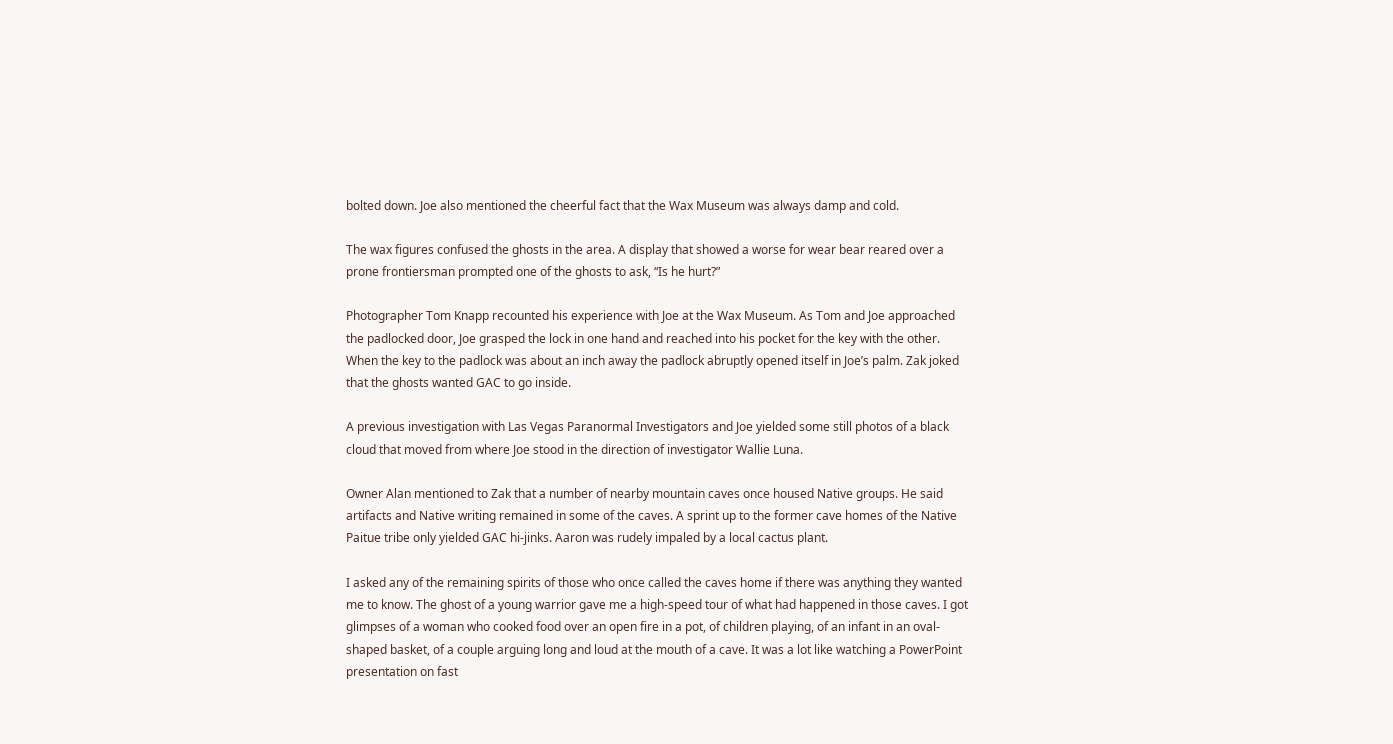bolted down. Joe also mentioned the cheerful fact that the Wax Museum was always damp and cold.

The wax figures confused the ghosts in the area. A display that showed a worse for wear bear reared over a prone frontiersman prompted one of the ghosts to ask, “Is he hurt?”

Photographer Tom Knapp recounted his experience with Joe at the Wax Museum. As Tom and Joe approached the padlocked door, Joe grasped the lock in one hand and reached into his pocket for the key with the other. When the key to the padlock was about an inch away the padlock abruptly opened itself in Joe’s palm. Zak joked that the ghosts wanted GAC to go inside.

A previous investigation with Las Vegas Paranormal Investigators and Joe yielded some still photos of a black cloud that moved from where Joe stood in the direction of investigator Wallie Luna.

Owner Alan mentioned to Zak that a number of nearby mountain caves once housed Native groups. He said artifacts and Native writing remained in some of the caves. A sprint up to the former cave homes of the Native Paitue tribe only yielded GAC hi-jinks. Aaron was rudely impaled by a local cactus plant.

I asked any of the remaining spirits of those who once called the caves home if there was anything they wanted me to know. The ghost of a young warrior gave me a high-speed tour of what had happened in those caves. I got glimpses of a woman who cooked food over an open fire in a pot, of children playing, of an infant in an oval-shaped basket, of a couple arguing long and loud at the mouth of a cave. It was a lot like watching a PowerPoint presentation on fast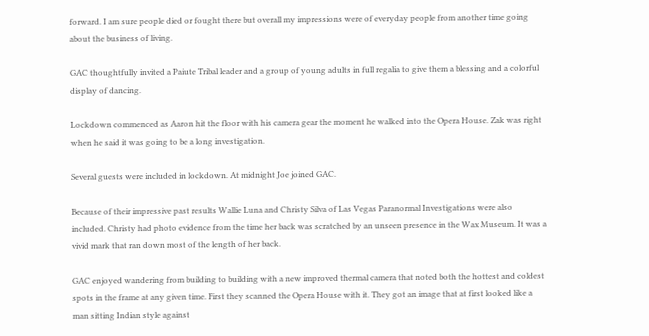forward. I am sure people died or fought there but overall my impressions were of everyday people from another time going about the business of living.

GAC thoughtfully invited a Paiute Tribal leader and a group of young adults in full regalia to give them a blessing and a colorful display of dancing.

Lockdown commenced as Aaron hit the floor with his camera gear the moment he walked into the Opera House. Zak was right when he said it was going to be a long investigation.

Several guests were included in lockdown. At midnight Joe joined GAC.

Because of their impressive past results Wallie Luna and Christy Silva of Las Vegas Paranormal Investigations were also included. Christy had photo evidence from the time her back was scratched by an unseen presence in the Wax Museum. It was a vivid mark that ran down most of the length of her back.

GAC enjoyed wandering from building to building with a new improved thermal camera that noted both the hottest and coldest spots in the frame at any given time. First they scanned the Opera House with it. They got an image that at first looked like a man sitting Indian style against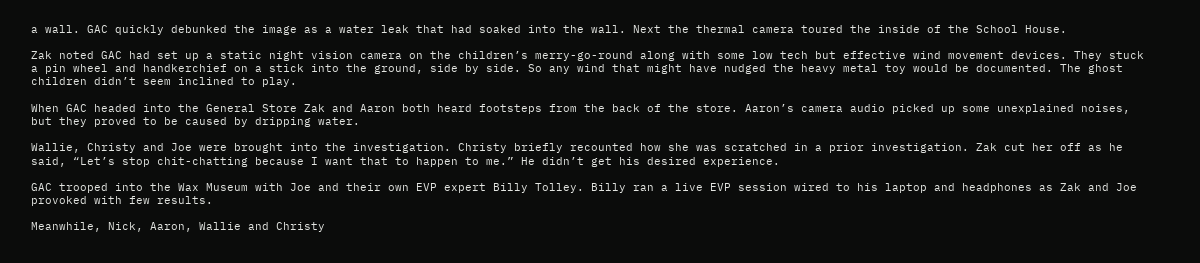a wall. GAC quickly debunked the image as a water leak that had soaked into the wall. Next the thermal camera toured the inside of the School House.

Zak noted GAC had set up a static night vision camera on the children’s merry-go-round along with some low tech but effective wind movement devices. They stuck a pin wheel and handkerchief on a stick into the ground, side by side. So any wind that might have nudged the heavy metal toy would be documented. The ghost children didn’t seem inclined to play.

When GAC headed into the General Store Zak and Aaron both heard footsteps from the back of the store. Aaron’s camera audio picked up some unexplained noises, but they proved to be caused by dripping water.

Wallie, Christy and Joe were brought into the investigation. Christy briefly recounted how she was scratched in a prior investigation. Zak cut her off as he said, “Let’s stop chit-chatting because I want that to happen to me.” He didn’t get his desired experience.

GAC trooped into the Wax Museum with Joe and their own EVP expert Billy Tolley. Billy ran a live EVP session wired to his laptop and headphones as Zak and Joe provoked with few results.

Meanwhile, Nick, Aaron, Wallie and Christy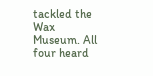tackled the Wax Museum. All four heard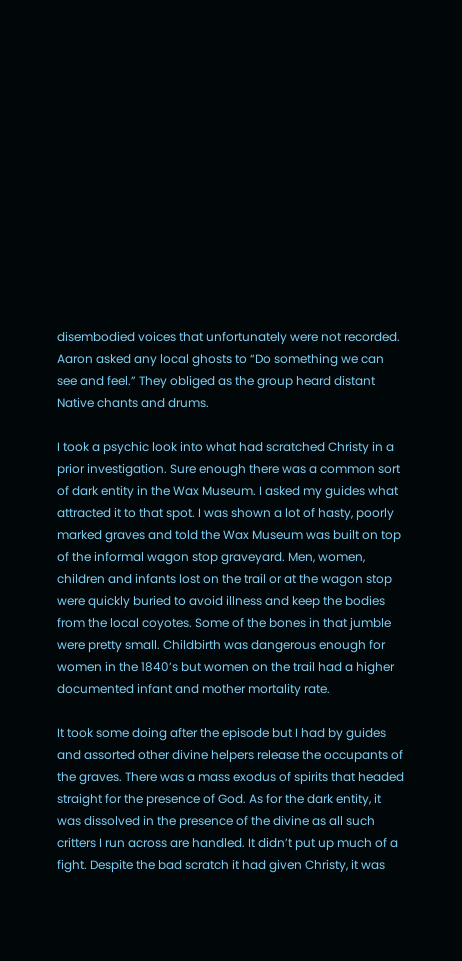disembodied voices that unfortunately were not recorded. Aaron asked any local ghosts to “Do something we can see and feel.” They obliged as the group heard distant Native chants and drums.

I took a psychic look into what had scratched Christy in a prior investigation. Sure enough there was a common sort of dark entity in the Wax Museum. I asked my guides what attracted it to that spot. I was shown a lot of hasty, poorly marked graves and told the Wax Museum was built on top of the informal wagon stop graveyard. Men, women, children and infants lost on the trail or at the wagon stop were quickly buried to avoid illness and keep the bodies from the local coyotes. Some of the bones in that jumble were pretty small. Childbirth was dangerous enough for women in the 1840’s but women on the trail had a higher documented infant and mother mortality rate.

It took some doing after the episode but I had by guides and assorted other divine helpers release the occupants of the graves. There was a mass exodus of spirits that headed straight for the presence of God. As for the dark entity, it was dissolved in the presence of the divine as all such critters I run across are handled. It didn’t put up much of a fight. Despite the bad scratch it had given Christy, it was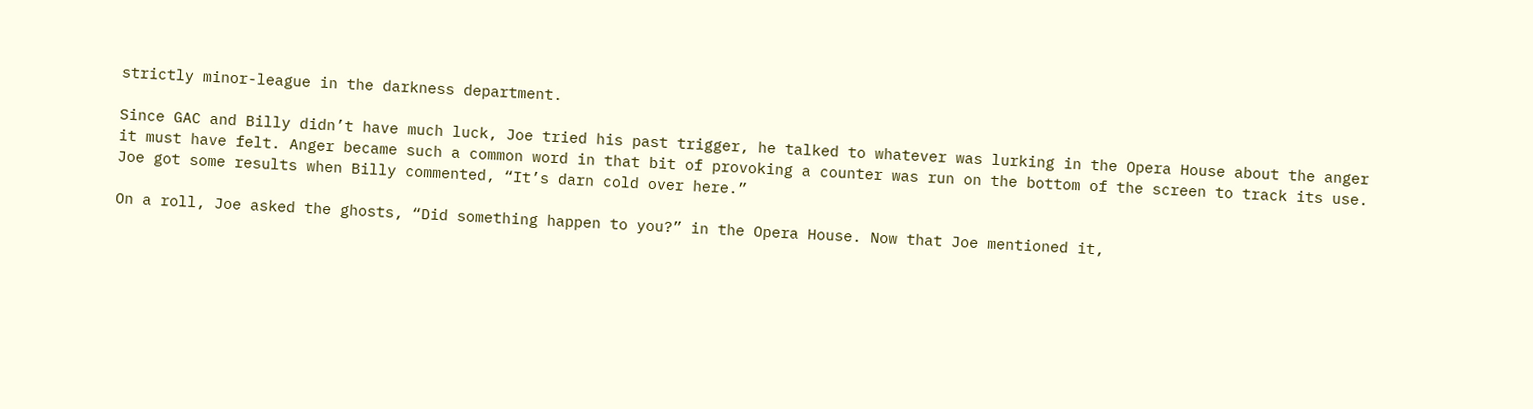strictly minor-league in the darkness department.

Since GAC and Billy didn’t have much luck, Joe tried his past trigger, he talked to whatever was lurking in the Opera House about the anger it must have felt. Anger became such a common word in that bit of provoking a counter was run on the bottom of the screen to track its use. Joe got some results when Billy commented, “It’s darn cold over here.”

On a roll, Joe asked the ghosts, “Did something happen to you?” in the Opera House. Now that Joe mentioned it,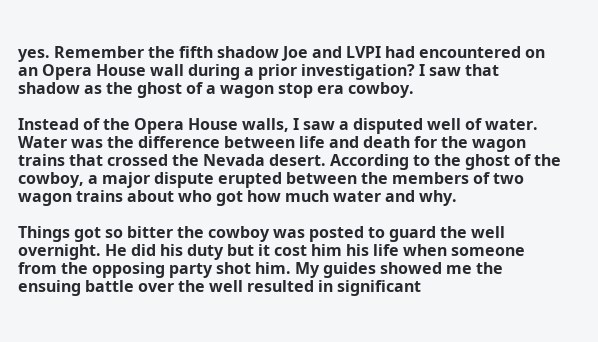yes. Remember the fifth shadow Joe and LVPI had encountered on an Opera House wall during a prior investigation? I saw that shadow as the ghost of a wagon stop era cowboy.

Instead of the Opera House walls, I saw a disputed well of water. Water was the difference between life and death for the wagon trains that crossed the Nevada desert. According to the ghost of the cowboy, a major dispute erupted between the members of two wagon trains about who got how much water and why.

Things got so bitter the cowboy was posted to guard the well overnight. He did his duty but it cost him his life when someone from the opposing party shot him. My guides showed me the ensuing battle over the well resulted in significant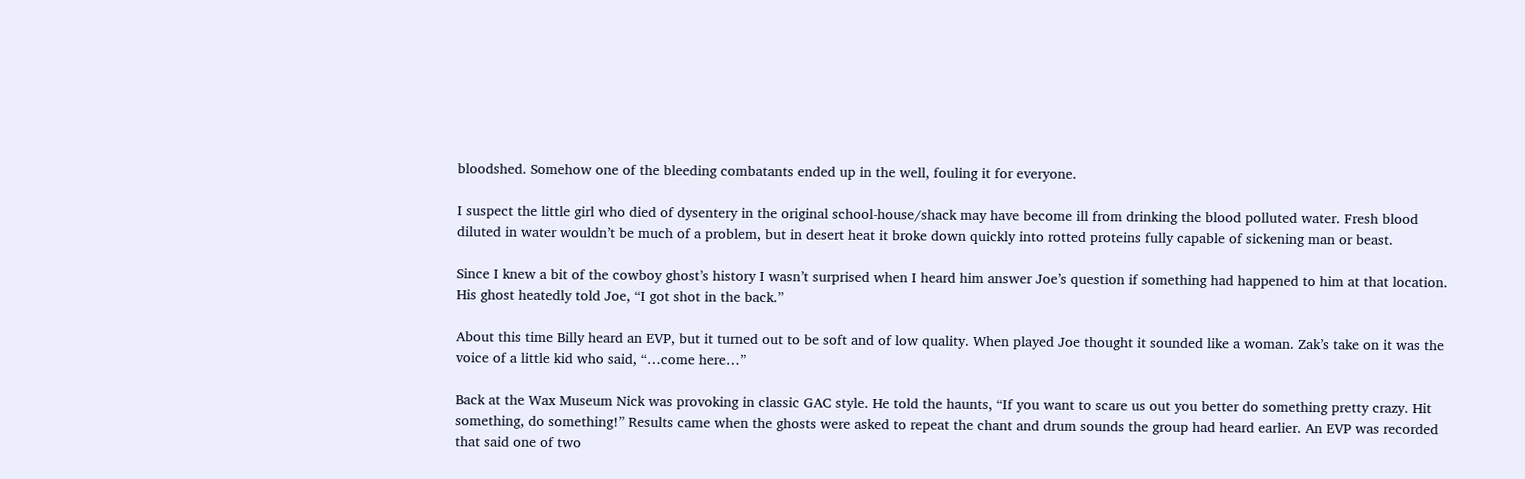bloodshed. Somehow one of the bleeding combatants ended up in the well, fouling it for everyone.

I suspect the little girl who died of dysentery in the original school-house/shack may have become ill from drinking the blood polluted water. Fresh blood diluted in water wouldn’t be much of a problem, but in desert heat it broke down quickly into rotted proteins fully capable of sickening man or beast.

Since I knew a bit of the cowboy ghost’s history I wasn’t surprised when I heard him answer Joe’s question if something had happened to him at that location. His ghost heatedly told Joe, “I got shot in the back.”

About this time Billy heard an EVP, but it turned out to be soft and of low quality. When played Joe thought it sounded like a woman. Zak’s take on it was the voice of a little kid who said, “…come here…”

Back at the Wax Museum Nick was provoking in classic GAC style. He told the haunts, “If you want to scare us out you better do something pretty crazy. Hit something, do something!” Results came when the ghosts were asked to repeat the chant and drum sounds the group had heard earlier. An EVP was recorded that said one of two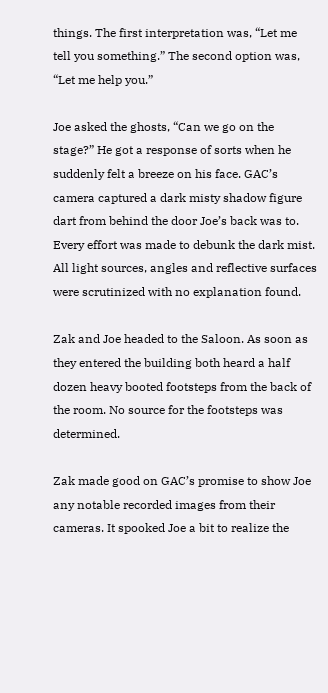things. The first interpretation was, “Let me tell you something.” The second option was, “Let me help you.”

Joe asked the ghosts, “Can we go on the stage?” He got a response of sorts when he suddenly felt a breeze on his face. GAC’s camera captured a dark misty shadow figure dart from behind the door Joe’s back was to. Every effort was made to debunk the dark mist. All light sources, angles and reflective surfaces were scrutinized with no explanation found.

Zak and Joe headed to the Saloon. As soon as they entered the building both heard a half dozen heavy booted footsteps from the back of the room. No source for the footsteps was determined.

Zak made good on GAC’s promise to show Joe any notable recorded images from their cameras. It spooked Joe a bit to realize the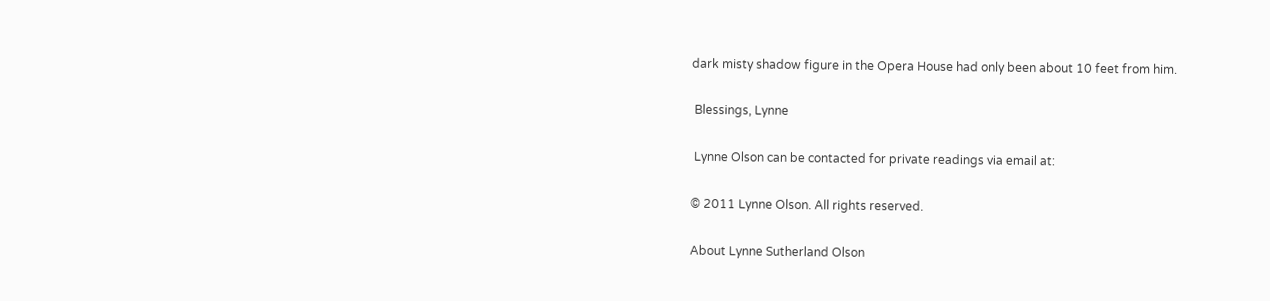dark misty shadow figure in the Opera House had only been about 10 feet from him.

 Blessings, Lynne

 Lynne Olson can be contacted for private readings via email at:

© 2011 Lynne Olson. All rights reserved.

About Lynne Sutherland Olson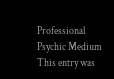Professional Psychic Medium
This entry was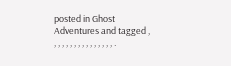posted in Ghost Adventures and tagged , , , , , , , , , , , , , , , , .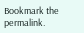Bookmark the permalink.